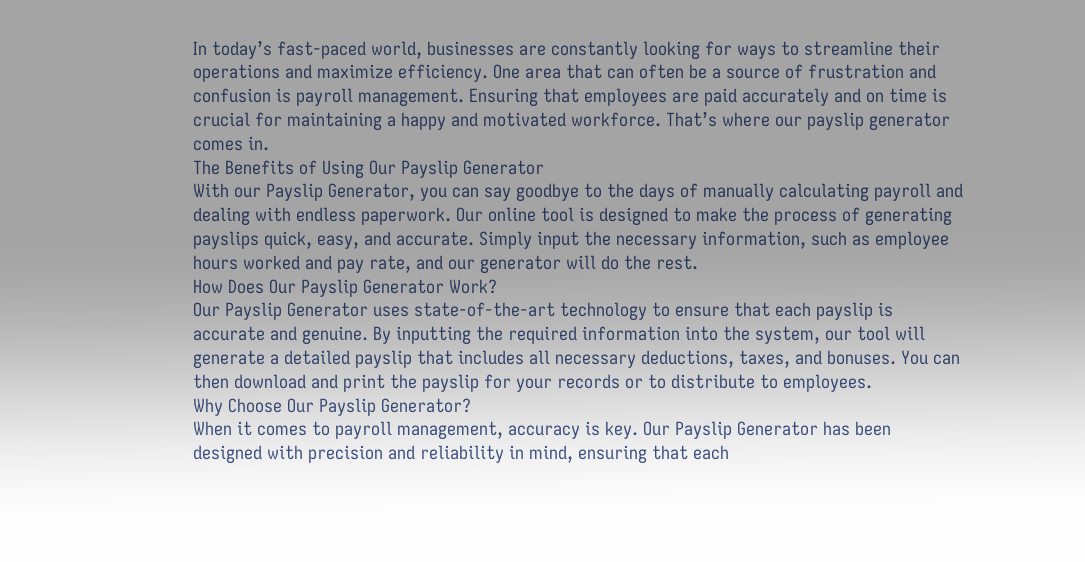In today’s fast-paced world, businesses are constantly looking for ways to streamline their operations and maximize efficiency. One area that can often be a source of frustration and confusion is payroll management. Ensuring that employees are paid accurately and on time is crucial for maintaining a happy and motivated workforce. That’s where our payslip generator comes in.
The Benefits of Using Our Payslip Generator
With our Payslip Generator, you can say goodbye to the days of manually calculating payroll and dealing with endless paperwork. Our online tool is designed to make the process of generating payslips quick, easy, and accurate. Simply input the necessary information, such as employee hours worked and pay rate, and our generator will do the rest.
How Does Our Payslip Generator Work?
Our Payslip Generator uses state-of-the-art technology to ensure that each payslip is accurate and genuine. By inputting the required information into the system, our tool will generate a detailed payslip that includes all necessary deductions, taxes, and bonuses. You can then download and print the payslip for your records or to distribute to employees.
Why Choose Our Payslip Generator?
When it comes to payroll management, accuracy is key. Our Payslip Generator has been designed with precision and reliability in mind, ensuring that each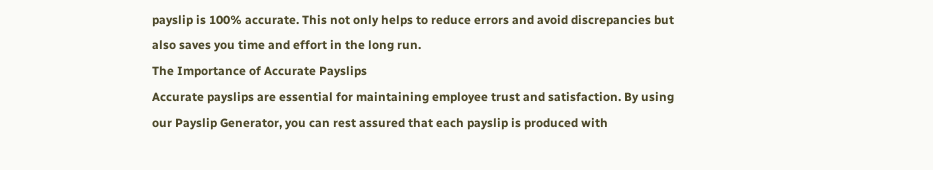payslip is 100% accurate. This not only helps to reduce errors and avoid discrepancies but also saves you time and effort in the long run.
The Importance of Accurate Payslips
Accurate payslips are essential for maintaining employee trust and satisfaction. By using our Payslip Generator, you can rest assured that each payslip is produced with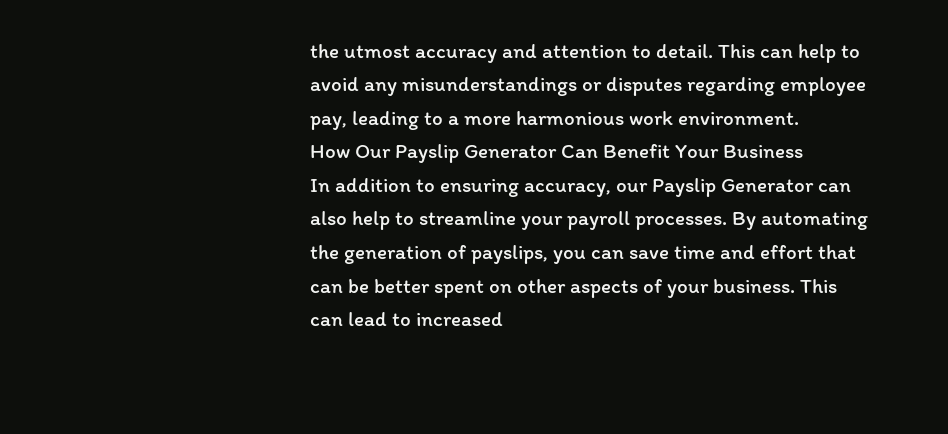the utmost accuracy and attention to detail. This can help to avoid any misunderstandings or disputes regarding employee pay, leading to a more harmonious work environment.
How Our Payslip Generator Can Benefit Your Business
In addition to ensuring accuracy, our Payslip Generator can also help to streamline your payroll processes. By automating the generation of payslips, you can save time and effort that can be better spent on other aspects of your business. This can lead to increased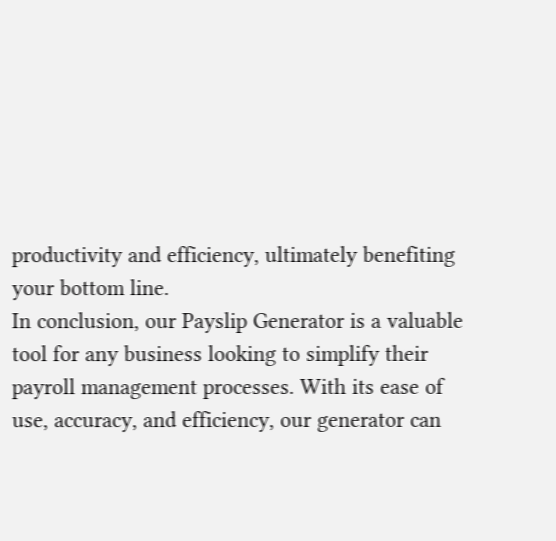productivity and efficiency, ultimately benefiting your bottom line.
In conclusion, our Payslip Generator is a valuable tool for any business looking to simplify their payroll management processes. With its ease of use, accuracy, and efficiency, our generator can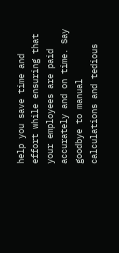help you save time and effort while ensuring that your employees are paid accurately and on time. Say goodbye to manual calculations and tedious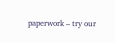paperwork – try our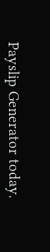Payslip Generator today.